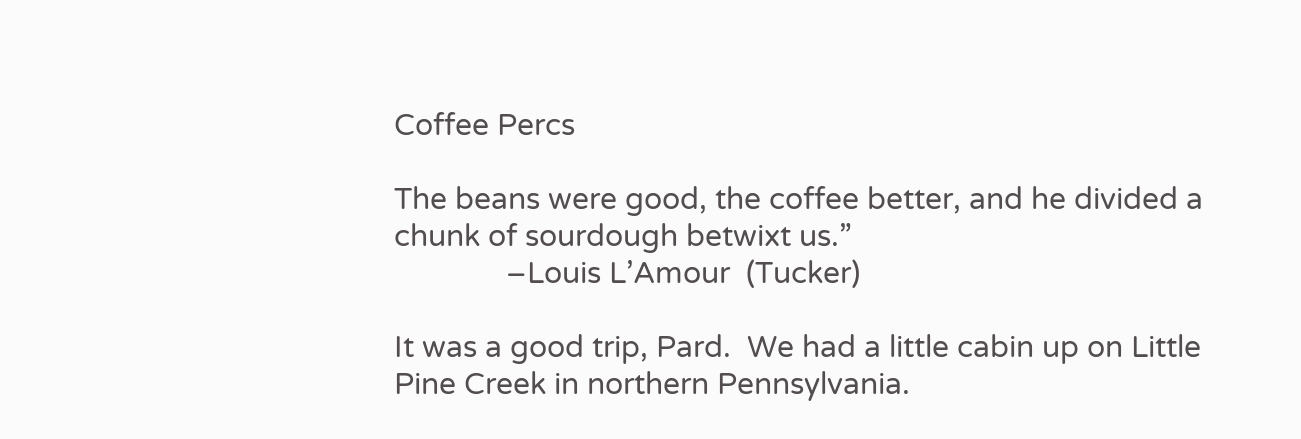Coffee Percs

The beans were good, the coffee better, and he divided a chunk of sourdough betwixt us.”
              –Louis L’Amour  (Tucker)

It was a good trip, Pard.  We had a little cabin up on Little Pine Creek in northern Pennsylvania.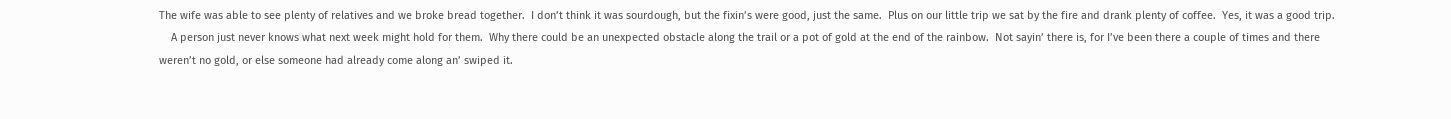The wife was able to see plenty of relatives and we broke bread together.  I don’t think it was sourdough, but the fixin’s were good, just the same.  Plus on our little trip we sat by the fire and drank plenty of coffee.  Yes, it was a good trip.
    A person just never knows what next week might hold for them.  Why there could be an unexpected obstacle along the trail or a pot of gold at the end of the rainbow.  Not sayin’ there is, for I’ve been there a couple of times and there weren’t no gold, or else someone had already come along an’ swiped it.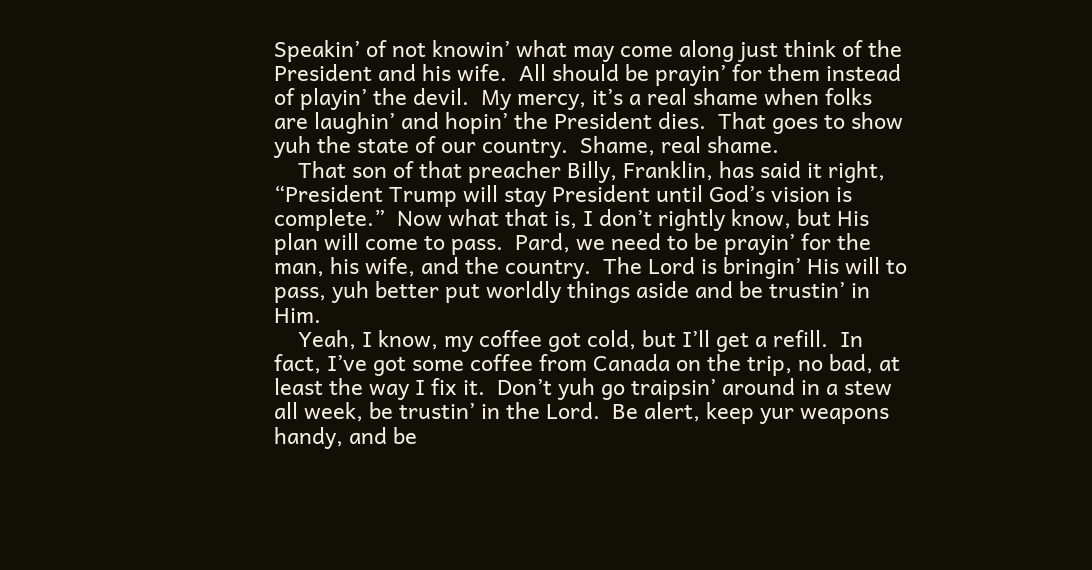Speakin’ of not knowin’ what may come along just think of the President and his wife.  All should be prayin’ for them instead of playin’ the devil.  My mercy, it’s a real shame when folks are laughin’ and hopin’ the President dies.  That goes to show yuh the state of our country.  Shame, real shame.
    That son of that preacher Billy, Franklin, has said it right, “President Trump will stay President until God’s vision is complete.”  Now what that is, I don’t rightly know, but His plan will come to pass.  Pard, we need to be prayin’ for the man, his wife, and the country.  The Lord is bringin’ His will to pass, yuh better put worldly things aside and be trustin’ in Him.
    Yeah, I know, my coffee got cold, but I’ll get a refill.  In fact, I’ve got some coffee from Canada on the trip, no bad, at least the way I fix it.  Don’t yuh go traipsin’ around in a stew all week, be trustin’ in the Lord.  Be alert, keep yur weapons handy, and be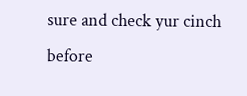sure and check yur cinch before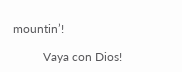mountin’!

          Vaya con Dios!